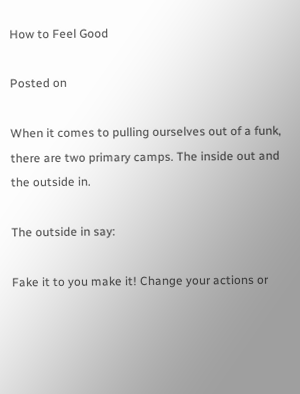How to Feel Good

Posted on

When it comes to pulling ourselves out of a funk, there are two primary camps. The inside out and the outside in.

The outside in say:

Fake it to you make it! Change your actions or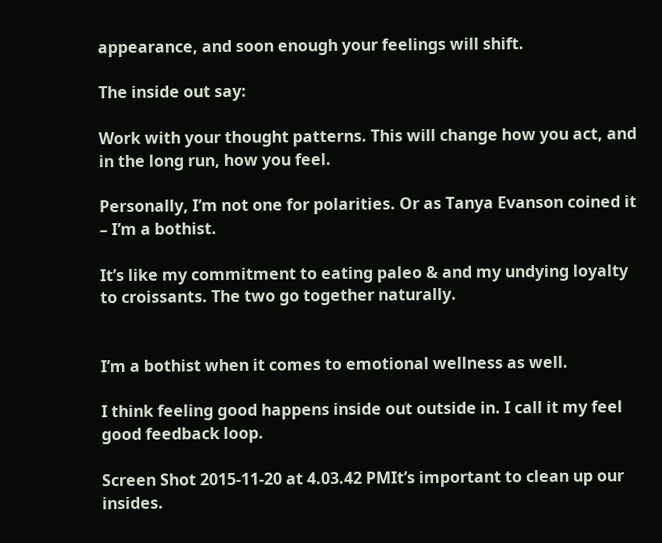appearance, and soon enough your feelings will shift.

The inside out say:

Work with your thought patterns. This will change how you act, and in the long run, how you feel.

Personally, I’m not one for polarities. Or as Tanya Evanson coined it – I’m a bothist.

It’s like my commitment to eating paleo & and my undying loyalty to croissants. The two go together naturally.


I’m a bothist when it comes to emotional wellness as well.

I think feeling good happens inside out outside in. I call it my feel good feedback loop.

Screen Shot 2015-11-20 at 4.03.42 PMIt’s important to clean up our insides.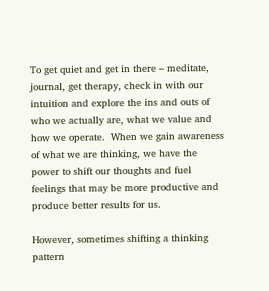To get quiet and get in there – meditate, journal, get therapy, check in with our intuition and explore the ins and outs of who we actually are, what we value and how we operate.  When we gain awareness of what we are thinking, we have the power to shift our thoughts and fuel feelings that may be more productive and produce better results for us.

However, sometimes shifting a thinking pattern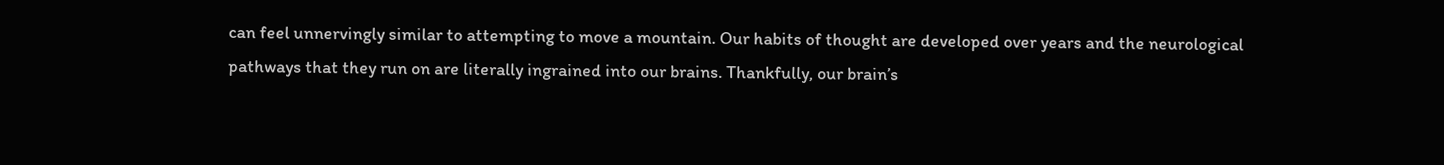can feel unnervingly similar to attempting to move a mountain. Our habits of thought are developed over years and the neurological pathways that they run on are literally ingrained into our brains. Thankfully, our brain’s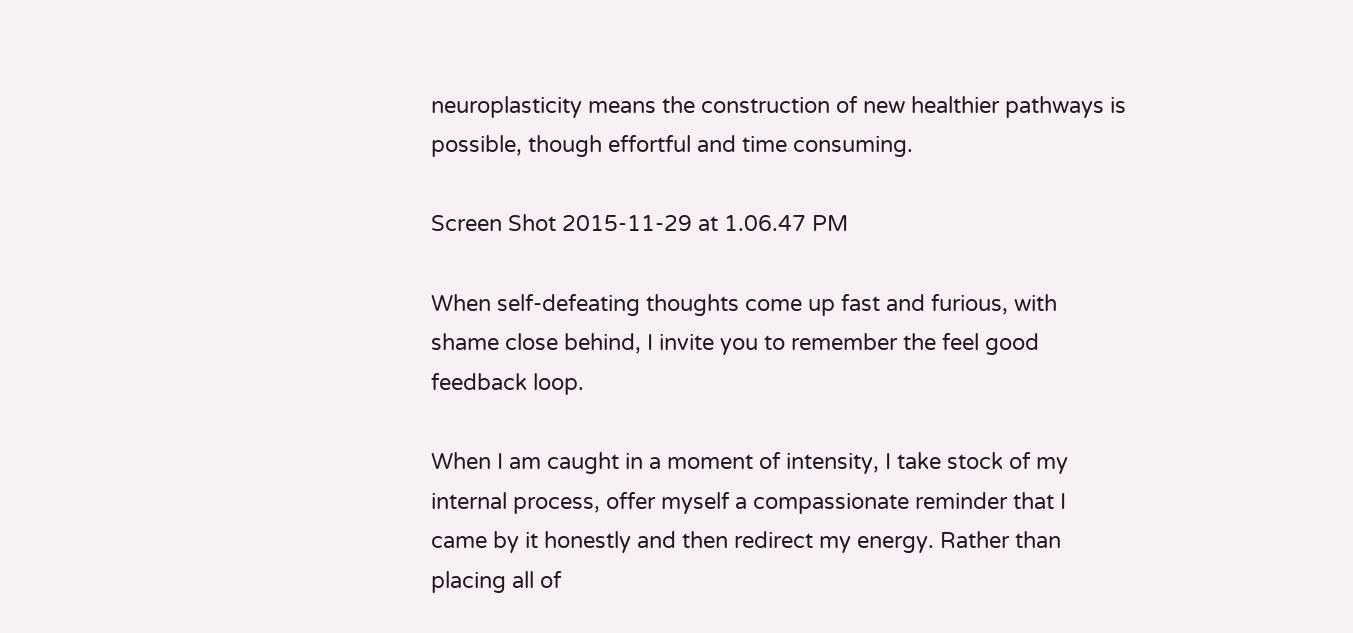neuroplasticity means the construction of new healthier pathways is possible, though effortful and time consuming.

Screen Shot 2015-11-29 at 1.06.47 PM

When self-defeating thoughts come up fast and furious, with shame close behind, I invite you to remember the feel good feedback loop.

When I am caught in a moment of intensity, I take stock of my internal process, offer myself a compassionate reminder that I came by it honestly and then redirect my energy. Rather than placing all of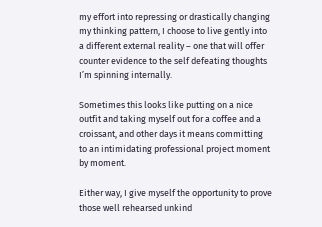my effort into repressing or drastically changing my thinking pattern, I choose to live gently into a different external reality – one that will offer counter evidence to the self defeating thoughts I’m spinning internally.

Sometimes this looks like putting on a nice outfit and taking myself out for a coffee and a croissant, and other days it means committing to an intimidating professional project moment by moment.

Either way, I give myself the opportunity to prove those well rehearsed unkind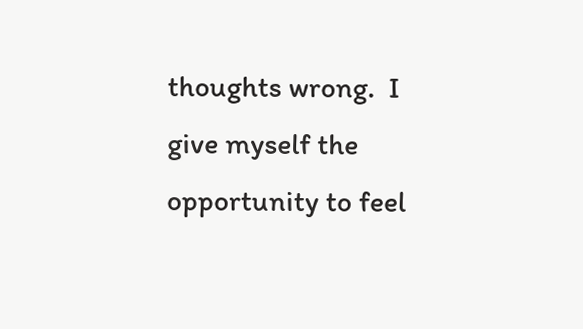thoughts wrong.  I give myself the opportunity to feel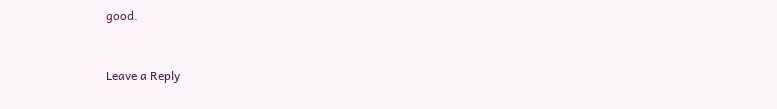good.



Leave a Reply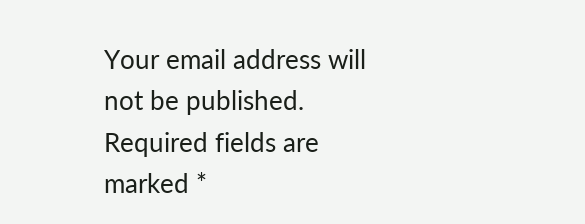Your email address will not be published. Required fields are marked *